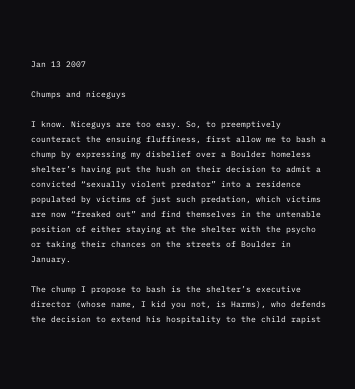Jan 13 2007

Chumps and niceguys

I know. Niceguys are too easy. So, to preemptively counteract the ensuing fluffiness, first allow me to bash a chump by expressing my disbelief over a Boulder homeless shelter’s having put the hush on their decision to admit a convicted “sexually violent predator” into a residence populated by victims of just such predation, which victims are now “freaked out” and find themselves in the untenable position of either staying at the shelter with the psycho or taking their chances on the streets of Boulder in January.

The chump I propose to bash is the shelter’s executive director (whose name, I kid you not, is Harms), who defends the decision to extend his hospitality to the child rapist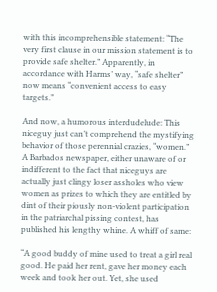with this incomprehensible statement: “The very first clause in our mission statement is to provide safe shelter.” Apparently, in accordance with Harms’ way, “safe shelter” now means “convenient access to easy targets.”

And now, a humorous interdudelude: This niceguy just can’t comprehend the mystifying behavior of those perennial crazies, “women.” A Barbados newspaper, either unaware of or indifferent to the fact that niceguys are actually just clingy loser assholes who view women as prizes to which they are entitled by dint of their piously non-violent participation in the patriarchal pissing contest, has published his lengthy whine. A whiff of same:

“A good buddy of mine used to treat a girl real good. He paid her rent, gave her money each week and took her out. Yet, she used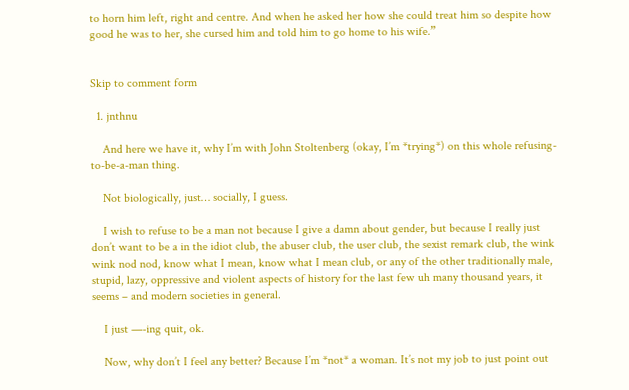to horn him left, right and centre. And when he asked her how she could treat him so despite how good he was to her, she cursed him and told him to go home to his wife.”


Skip to comment form

  1. jnthnu

    And here we have it, why I’m with John Stoltenberg (okay, I’m *trying*) on this whole refusing-to-be-a-man thing.

    Not biologically, just… socially, I guess.

    I wish to refuse to be a man not because I give a damn about gender, but because I really just don’t want to be a in the idiot club, the abuser club, the user club, the sexist remark club, the wink wink nod nod, know what I mean, know what I mean club, or any of the other traditionally male, stupid, lazy, oppressive and violent aspects of history for the last few uh many thousand years, it seems – and modern societies in general.

    I just —-ing quit, ok.

    Now, why don’t I feel any better? Because I’m *not* a woman. It’s not my job to just point out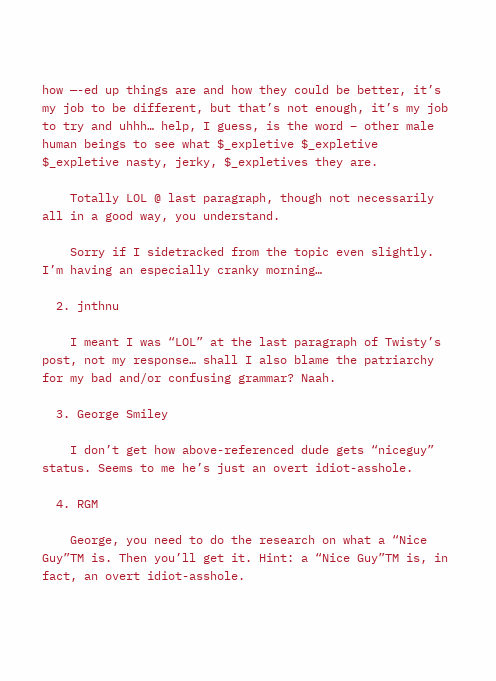how —-ed up things are and how they could be better, it’s my job to be different, but that’s not enough, it’s my job to try and uhhh… help, I guess, is the word – other male human beings to see what $_expletive $_expletive $_expletive nasty, jerky, $_expletives they are.

    Totally LOL @ last paragraph, though not necessarily all in a good way, you understand.

    Sorry if I sidetracked from the topic even slightly. I’m having an especially cranky morning…

  2. jnthnu

    I meant I was “LOL” at the last paragraph of Twisty’s post, not my response… shall I also blame the patriarchy for my bad and/or confusing grammar? Naah.

  3. George Smiley

    I don’t get how above-referenced dude gets “niceguy” status. Seems to me he’s just an overt idiot-asshole.

  4. RGM

    George, you need to do the research on what a “Nice Guy”TM is. Then you’ll get it. Hint: a “Nice Guy”TM is, in fact, an overt idiot-asshole.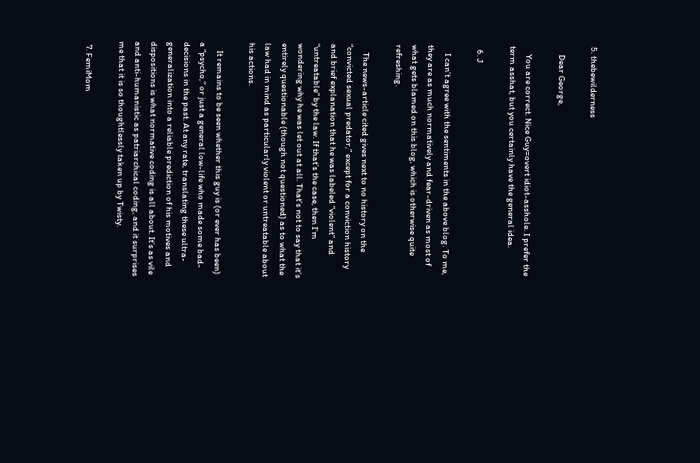5. thebewilderness

    Dear George,

    You are correct. Nice Guy=overt idiot-asshole. I prefer the term asshat, but you certainly have the general idea.

  6. J

    I can’t agree with the sentiments in the above blog. To me, they are as much normatively and fear-driven as most of what gets blamed on this blog, which is otherwise quite refreshing.

    The news-article cited gives next to no history on the “convicted sexual predator,” except for a conviction history and brief explanation that he was labeled “violent” and “untreatable” by the law. If that’s the case, then I’m wondering why he was let out at all. That’s not to say that it’s entirely questionable (though not questioned) as to what the law had in mind as particularly violent or untreatable about his actions.

    It remains to be seen whether this guy is (or ever has been) a “psycho,” or just a general low-life who made some bad-decisions in the past. At any rate, translating these ultra-generalization into a reliable prediction of his motives and dispositions is what normative coding is all about. It’s as vile and anti-humanistic as patriarchical coding, and it surprises me that it is so thoughtlessly taken up by Twisty.

  7. FemiMom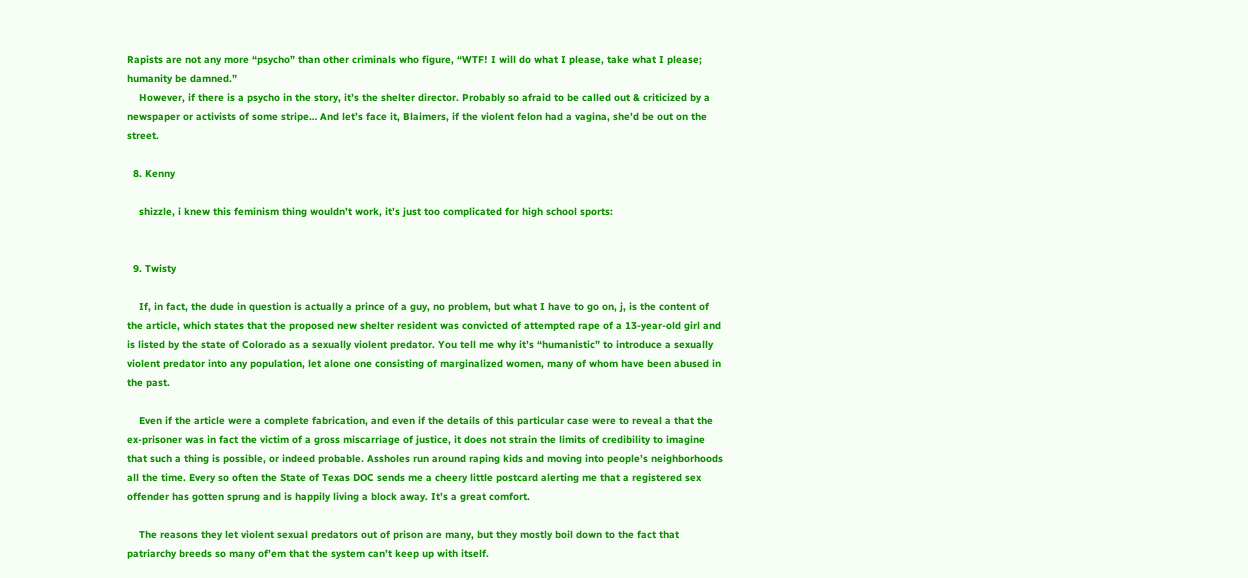Rapists are not any more “psycho” than other criminals who figure, “WTF! I will do what I please, take what I please; humanity be damned.”
    However, if there is a psycho in the story, it’s the shelter director. Probably so afraid to be called out & criticized by a newspaper or activists of some stripe… And let’s face it, Blaimers, if the violent felon had a vagina, she’d be out on the street.

  8. Kenny

    shizzle, i knew this feminism thing wouldn’t work, it’s just too complicated for high school sports:


  9. Twisty

    If, in fact, the dude in question is actually a prince of a guy, no problem, but what I have to go on, j, is the content of the article, which states that the proposed new shelter resident was convicted of attempted rape of a 13-year-old girl and is listed by the state of Colorado as a sexually violent predator. You tell me why it’s “humanistic” to introduce a sexually violent predator into any population, let alone one consisting of marginalized women, many of whom have been abused in the past.

    Even if the article were a complete fabrication, and even if the details of this particular case were to reveal a that the ex-prisoner was in fact the victim of a gross miscarriage of justice, it does not strain the limits of credibility to imagine that such a thing is possible, or indeed probable. Assholes run around raping kids and moving into people’s neighborhoods all the time. Every so often the State of Texas DOC sends me a cheery little postcard alerting me that a registered sex offender has gotten sprung and is happily living a block away. It’s a great comfort.

    The reasons they let violent sexual predators out of prison are many, but they mostly boil down to the fact that patriarchy breeds so many of’em that the system can’t keep up with itself.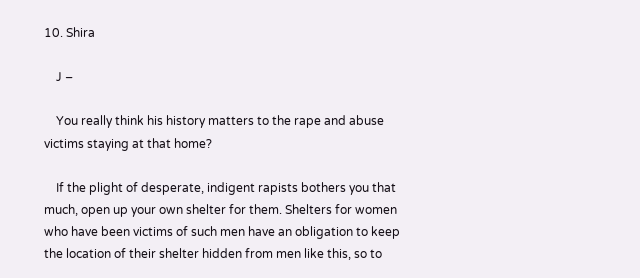10. Shira

    J –

    You really think his history matters to the rape and abuse victims staying at that home?

    If the plight of desperate, indigent rapists bothers you that much, open up your own shelter for them. Shelters for women who have been victims of such men have an obligation to keep the location of their shelter hidden from men like this, so to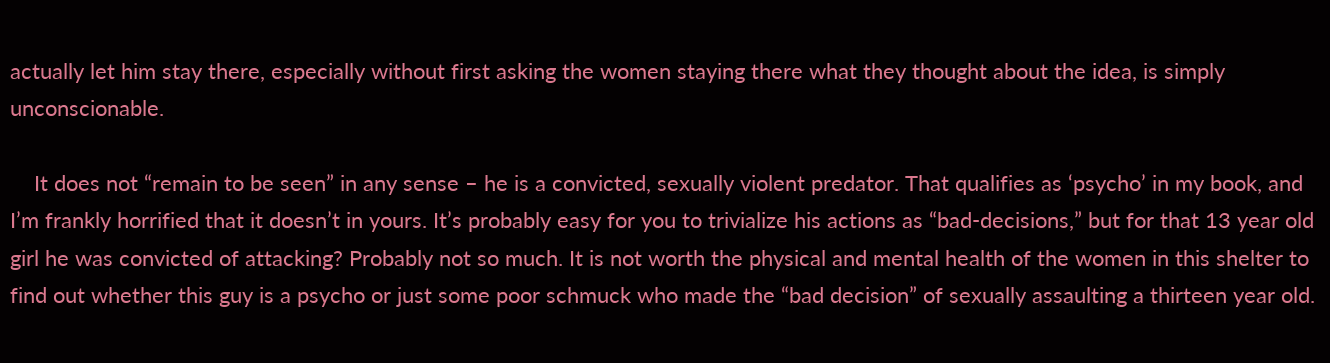actually let him stay there, especially without first asking the women staying there what they thought about the idea, is simply unconscionable.

    It does not “remain to be seen” in any sense – he is a convicted, sexually violent predator. That qualifies as ‘psycho’ in my book, and I’m frankly horrified that it doesn’t in yours. It’s probably easy for you to trivialize his actions as “bad-decisions,” but for that 13 year old girl he was convicted of attacking? Probably not so much. It is not worth the physical and mental health of the women in this shelter to find out whether this guy is a psycho or just some poor schmuck who made the “bad decision” of sexually assaulting a thirteen year old.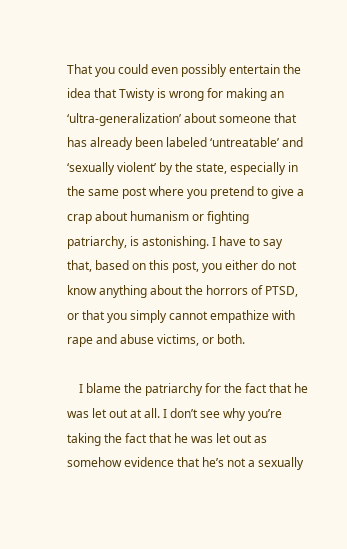That you could even possibly entertain the idea that Twisty is wrong for making an ‘ultra-generalization’ about someone that has already been labeled ‘untreatable’ and ‘sexually violent’ by the state, especially in the same post where you pretend to give a crap about humanism or fighting patriarchy, is astonishing. I have to say that, based on this post, you either do not know anything about the horrors of PTSD, or that you simply cannot empathize with rape and abuse victims, or both.

    I blame the patriarchy for the fact that he was let out at all. I don’t see why you’re taking the fact that he was let out as somehow evidence that he’s not a sexually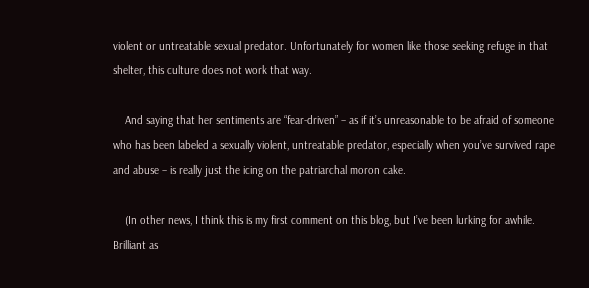violent or untreatable sexual predator. Unfortunately for women like those seeking refuge in that shelter, this culture does not work that way.

    And saying that her sentiments are “fear-driven” – as if it’s unreasonable to be afraid of someone who has been labeled a sexually violent, untreatable predator, especially when you’ve survived rape and abuse – is really just the icing on the patriarchal moron cake.

    (In other news, I think this is my first comment on this blog, but I’ve been lurking for awhile. Brilliant as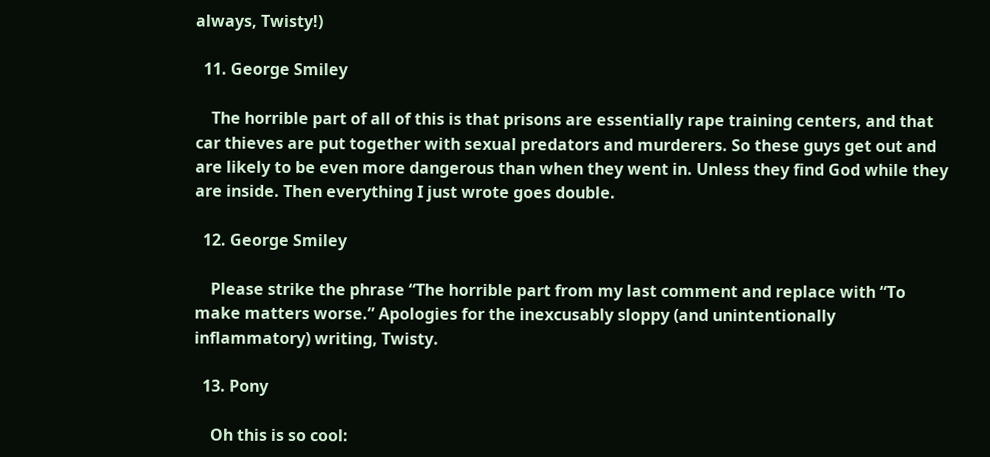always, Twisty!)

  11. George Smiley

    The horrible part of all of this is that prisons are essentially rape training centers, and that car thieves are put together with sexual predators and murderers. So these guys get out and are likely to be even more dangerous than when they went in. Unless they find God while they are inside. Then everything I just wrote goes double.

  12. George Smiley

    Please strike the phrase “The horrible part from my last comment and replace with “To make matters worse.” Apologies for the inexcusably sloppy (and unintentionally inflammatory) writing, Twisty.

  13. Pony

    Oh this is so cool: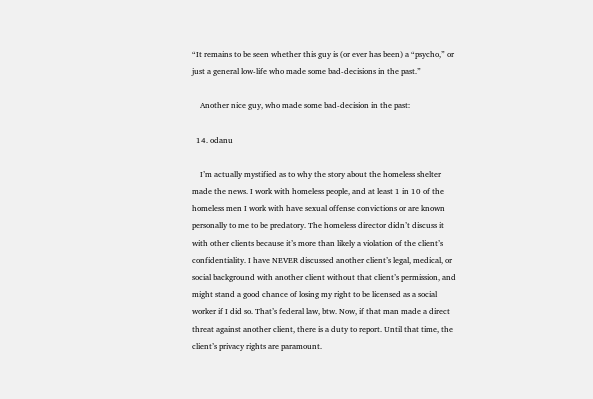“It remains to be seen whether this guy is (or ever has been) a “psycho,” or just a general low-life who made some bad-decisions in the past.”

    Another nice guy, who made some bad-decision in the past:

  14. odanu

    I’m actually mystified as to why the story about the homeless shelter made the news. I work with homeless people, and at least 1 in 10 of the homeless men I work with have sexual offense convictions or are known personally to me to be predatory. The homeless director didn’t discuss it with other clients because it’s more than likely a violation of the client’s confidentiality. I have NEVER discussed another client’s legal, medical, or social background with another client without that client’s permission, and might stand a good chance of losing my right to be licensed as a social worker if I did so. That’s federal law, btw. Now, if that man made a direct threat against another client, there is a duty to report. Until that time, the client’s privacy rights are paramount.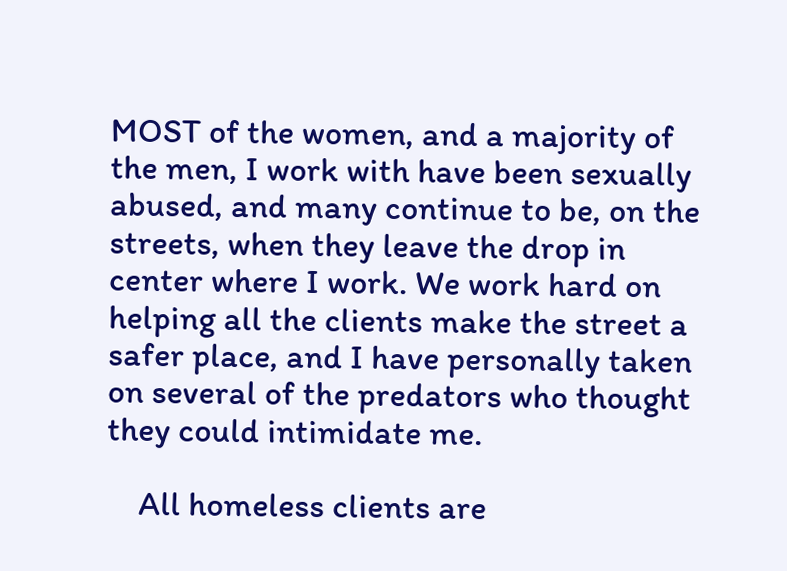MOST of the women, and a majority of the men, I work with have been sexually abused, and many continue to be, on the streets, when they leave the drop in center where I work. We work hard on helping all the clients make the street a safer place, and I have personally taken on several of the predators who thought they could intimidate me.

    All homeless clients are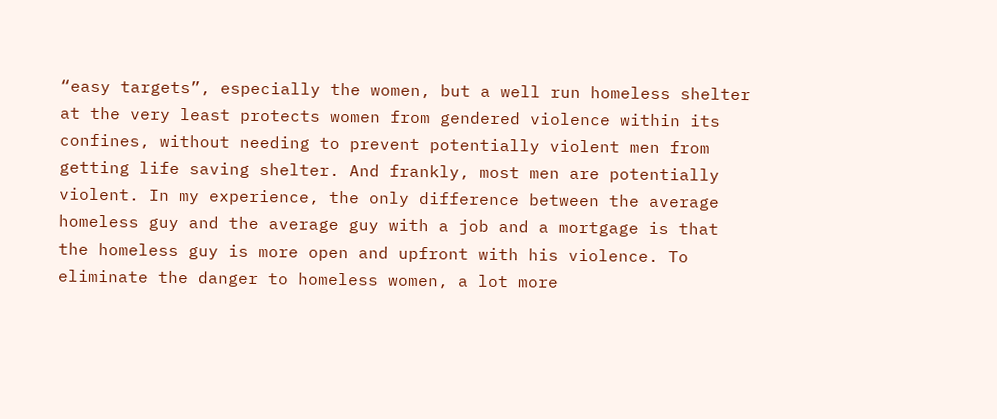“easy targets”, especially the women, but a well run homeless shelter at the very least protects women from gendered violence within its confines, without needing to prevent potentially violent men from getting life saving shelter. And frankly, most men are potentially violent. In my experience, the only difference between the average homeless guy and the average guy with a job and a mortgage is that the homeless guy is more open and upfront with his violence. To eliminate the danger to homeless women, a lot more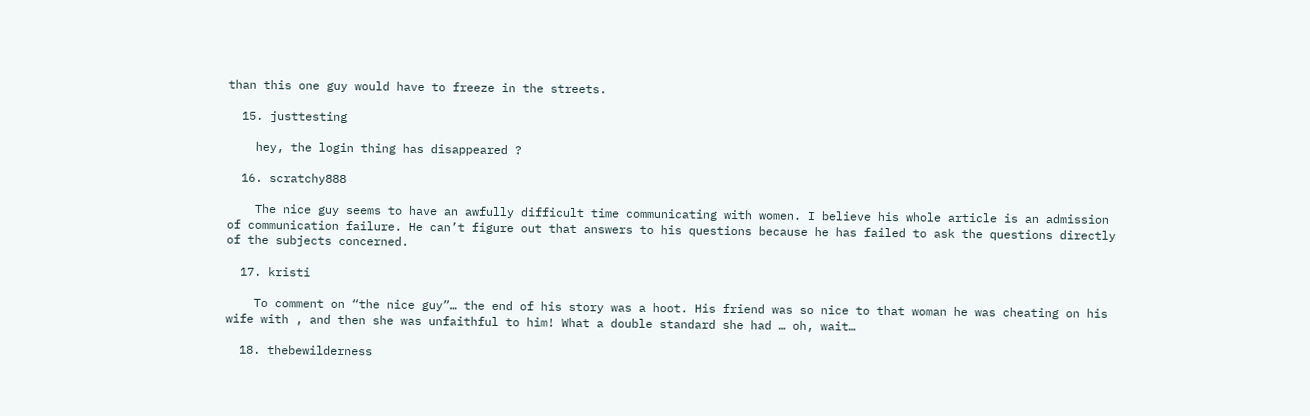than this one guy would have to freeze in the streets.

  15. justtesting

    hey, the login thing has disappeared ?

  16. scratchy888

    The nice guy seems to have an awfully difficult time communicating with women. I believe his whole article is an admission of communication failure. He can’t figure out that answers to his questions because he has failed to ask the questions directly of the subjects concerned.

  17. kristi

    To comment on “the nice guy”… the end of his story was a hoot. His friend was so nice to that woman he was cheating on his wife with , and then she was unfaithful to him! What a double standard she had … oh, wait…

  18. thebewilderness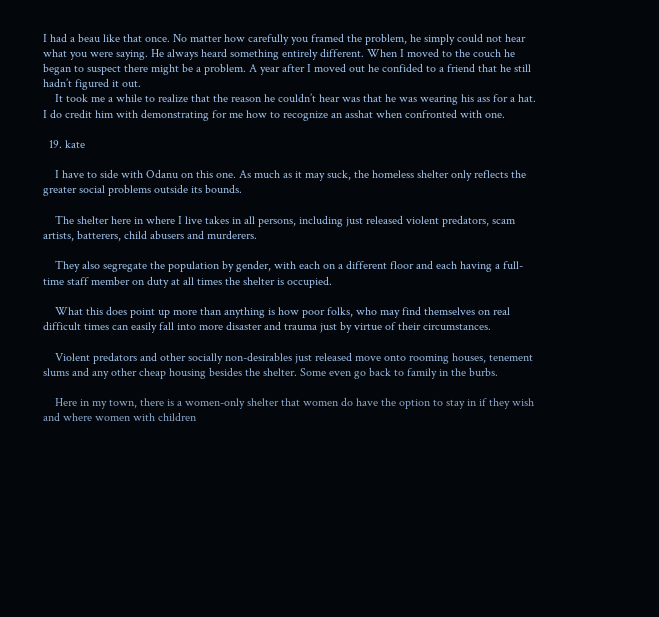I had a beau like that once. No matter how carefully you framed the problem, he simply could not hear what you were saying. He always heard something entirely different. When I moved to the couch he began to suspect there might be a problem. A year after I moved out he confided to a friend that he still hadn’t figured it out.
    It took me a while to realize that the reason he couldn’t hear was that he was wearing his ass for a hat. I do credit him with demonstrating for me how to recognize an asshat when confronted with one.

  19. kate

    I have to side with Odanu on this one. As much as it may suck, the homeless shelter only reflects the greater social problems outside its bounds.

    The shelter here in where I live takes in all persons, including just released violent predators, scam artists, batterers, child abusers and murderers.

    They also segregate the population by gender, with each on a different floor and each having a full-time staff member on duty at all times the shelter is occupied.

    What this does point up more than anything is how poor folks, who may find themselves on real difficult times can easily fall into more disaster and trauma just by virtue of their circumstances.

    Violent predators and other socially non-desirables just released move onto rooming houses, tenement slums and any other cheap housing besides the shelter. Some even go back to family in the burbs.

    Here in my town, there is a women-only shelter that women do have the option to stay in if they wish and where women with children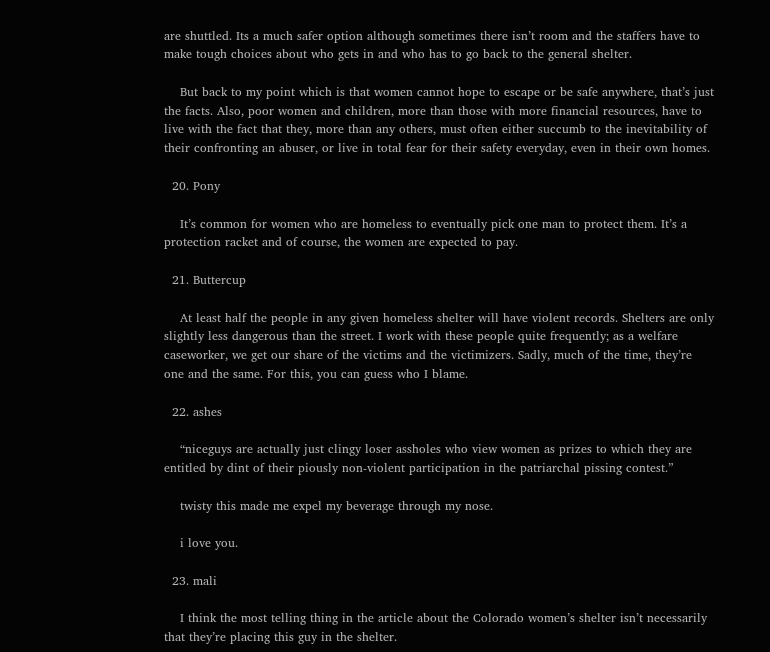are shuttled. Its a much safer option although sometimes there isn’t room and the staffers have to make tough choices about who gets in and who has to go back to the general shelter.

    But back to my point which is that women cannot hope to escape or be safe anywhere, that’s just the facts. Also, poor women and children, more than those with more financial resources, have to live with the fact that they, more than any others, must often either succumb to the inevitability of their confronting an abuser, or live in total fear for their safety everyday, even in their own homes.

  20. Pony

    It’s common for women who are homeless to eventually pick one man to protect them. It’s a protection racket and of course, the women are expected to pay.

  21. Buttercup

    At least half the people in any given homeless shelter will have violent records. Shelters are only slightly less dangerous than the street. I work with these people quite frequently; as a welfare caseworker, we get our share of the victims and the victimizers. Sadly, much of the time, they’re one and the same. For this, you can guess who I blame.

  22. ashes

    “niceguys are actually just clingy loser assholes who view women as prizes to which they are entitled by dint of their piously non-violent participation in the patriarchal pissing contest.”

    twisty this made me expel my beverage through my nose.

    i love you.

  23. mali

    I think the most telling thing in the article about the Colorado women’s shelter isn’t necessarily that they’re placing this guy in the shelter.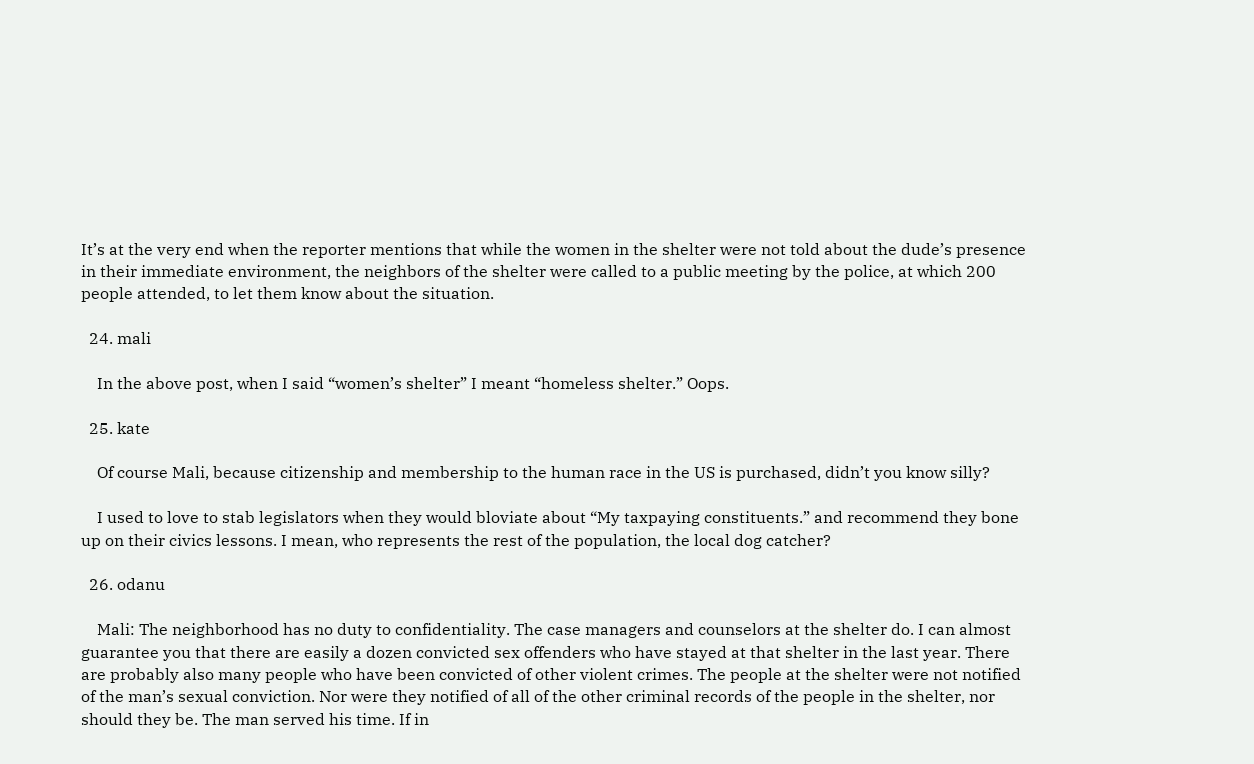It’s at the very end when the reporter mentions that while the women in the shelter were not told about the dude’s presence in their immediate environment, the neighbors of the shelter were called to a public meeting by the police, at which 200 people attended, to let them know about the situation.

  24. mali

    In the above post, when I said “women’s shelter” I meant “homeless shelter.” Oops.

  25. kate

    Of course Mali, because citizenship and membership to the human race in the US is purchased, didn’t you know silly?

    I used to love to stab legislators when they would bloviate about “My taxpaying constituents.” and recommend they bone up on their civics lessons. I mean, who represents the rest of the population, the local dog catcher?

  26. odanu

    Mali: The neighborhood has no duty to confidentiality. The case managers and counselors at the shelter do. I can almost guarantee you that there are easily a dozen convicted sex offenders who have stayed at that shelter in the last year. There are probably also many people who have been convicted of other violent crimes. The people at the shelter were not notified of the man’s sexual conviction. Nor were they notified of all of the other criminal records of the people in the shelter, nor should they be. The man served his time. If in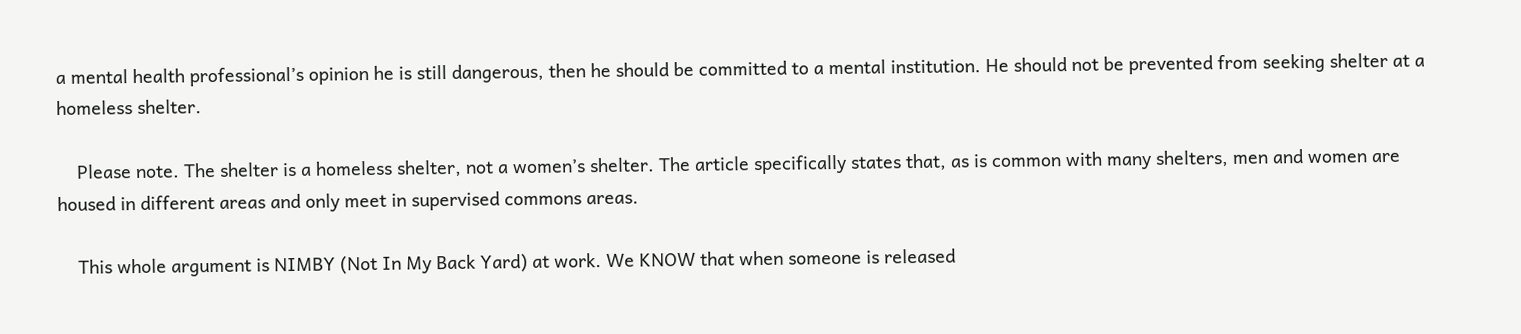a mental health professional’s opinion he is still dangerous, then he should be committed to a mental institution. He should not be prevented from seeking shelter at a homeless shelter.

    Please note. The shelter is a homeless shelter, not a women’s shelter. The article specifically states that, as is common with many shelters, men and women are housed in different areas and only meet in supervised commons areas.

    This whole argument is NIMBY (Not In My Back Yard) at work. We KNOW that when someone is released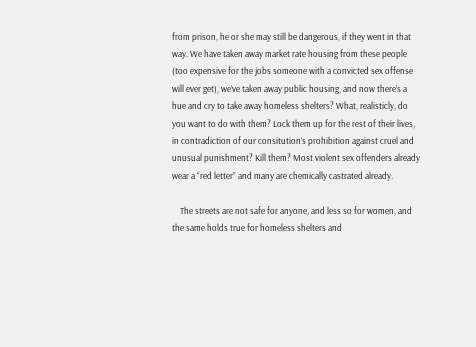from prison, he or she may still be dangerous, if they went in that way. We have taken away market rate housing from these people (too expensive for the jobs someone with a convicted sex offense will ever get), we’ve taken away public housing, and now there’s a hue and cry to take away homeless shelters? What, realisticly, do you want to do with them? Lock them up for the rest of their lives, in contradiction of our consitution’s prohibition against cruel and unusual punishment? Kill them? Most violent sex offenders already wear a “red letter” and many are chemically castrated already.

    The streets are not safe for anyone, and less so for women, and the same holds true for homeless shelters and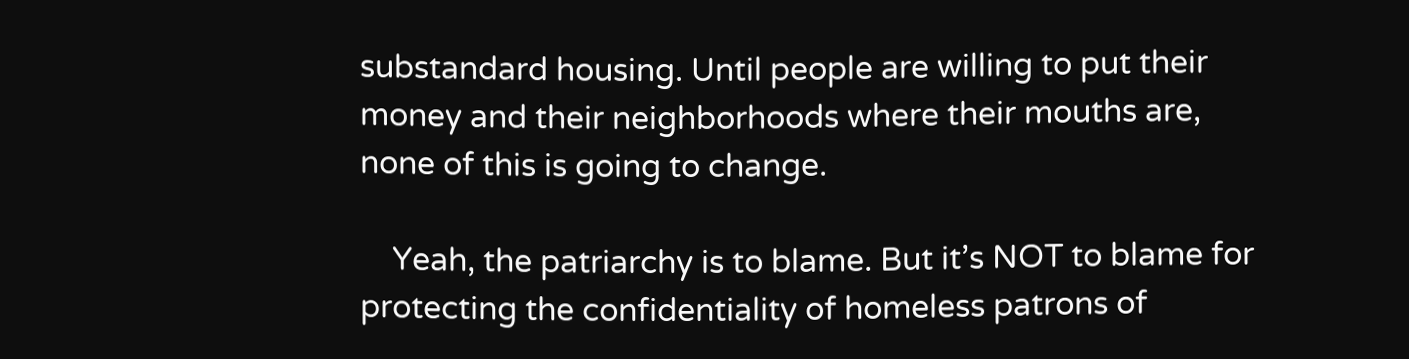substandard housing. Until people are willing to put their money and their neighborhoods where their mouths are, none of this is going to change.

    Yeah, the patriarchy is to blame. But it’s NOT to blame for protecting the confidentiality of homeless patrons of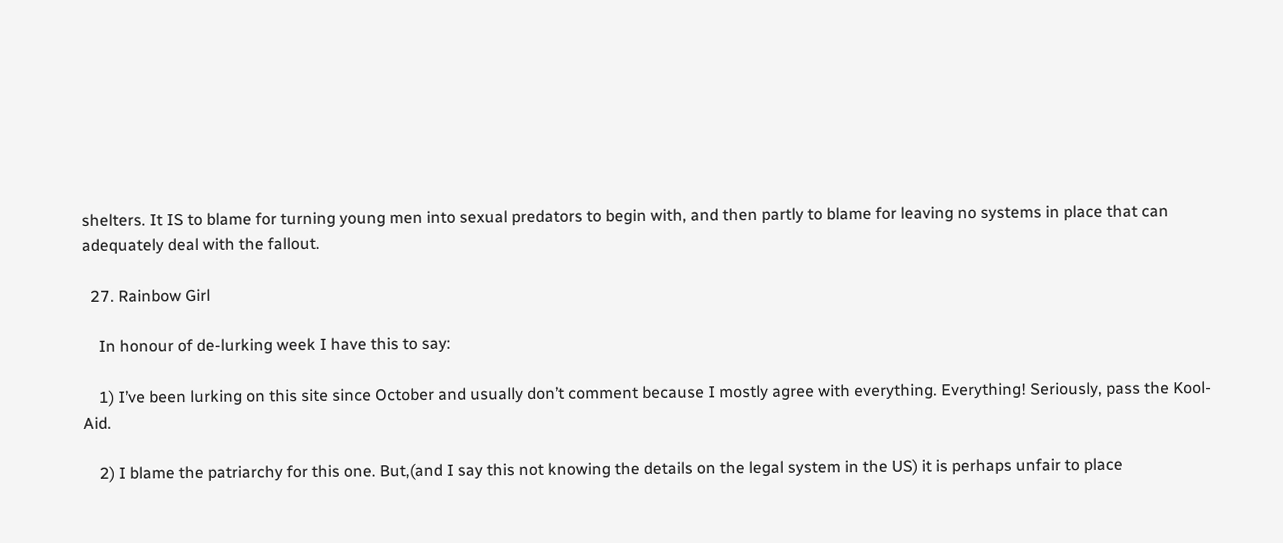shelters. It IS to blame for turning young men into sexual predators to begin with, and then partly to blame for leaving no systems in place that can adequately deal with the fallout.

  27. Rainbow Girl

    In honour of de-lurking week I have this to say:

    1) I’ve been lurking on this site since October and usually don’t comment because I mostly agree with everything. Everything! Seriously, pass the Kool-Aid.

    2) I blame the patriarchy for this one. But,(and I say this not knowing the details on the legal system in the US) it is perhaps unfair to place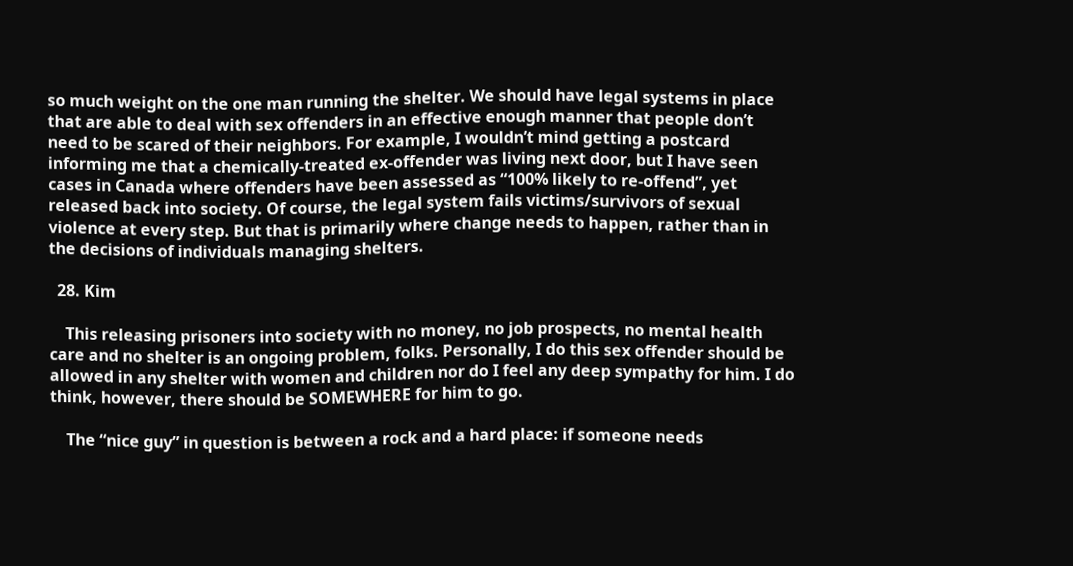so much weight on the one man running the shelter. We should have legal systems in place that are able to deal with sex offenders in an effective enough manner that people don’t need to be scared of their neighbors. For example, I wouldn’t mind getting a postcard informing me that a chemically-treated ex-offender was living next door, but I have seen cases in Canada where offenders have been assessed as “100% likely to re-offend”, yet released back into society. Of course, the legal system fails victims/survivors of sexual violence at every step. But that is primarily where change needs to happen, rather than in the decisions of individuals managing shelters.

  28. Kim

    This releasing prisoners into society with no money, no job prospects, no mental health care and no shelter is an ongoing problem, folks. Personally, I do this sex offender should be allowed in any shelter with women and children nor do I feel any deep sympathy for him. I do think, however, there should be SOMEWHERE for him to go.

    The “nice guy” in question is between a rock and a hard place: if someone needs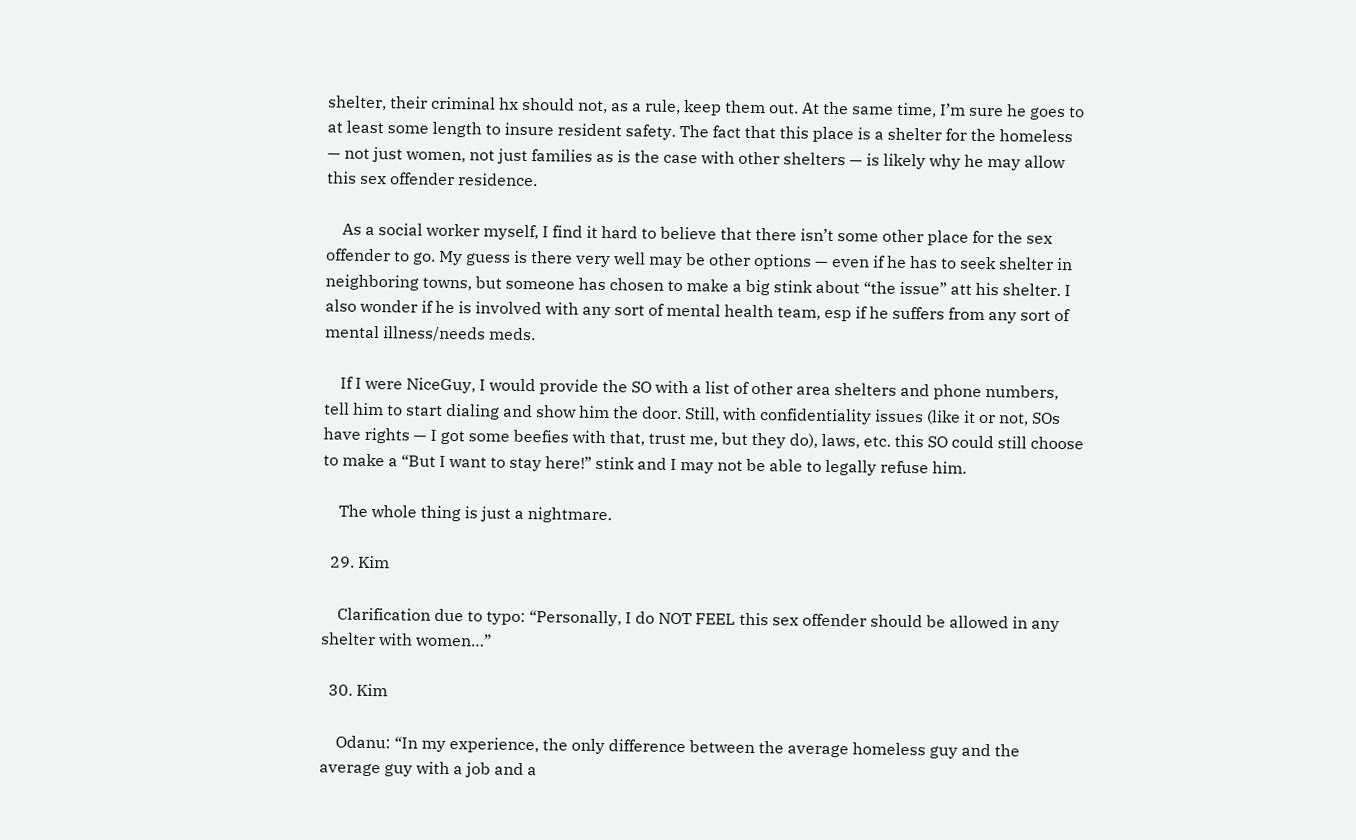shelter, their criminal hx should not, as a rule, keep them out. At the same time, I’m sure he goes to at least some length to insure resident safety. The fact that this place is a shelter for the homeless — not just women, not just families as is the case with other shelters — is likely why he may allow this sex offender residence.

    As a social worker myself, I find it hard to believe that there isn’t some other place for the sex offender to go. My guess is there very well may be other options — even if he has to seek shelter in neighboring towns, but someone has chosen to make a big stink about “the issue” att his shelter. I also wonder if he is involved with any sort of mental health team, esp if he suffers from any sort of mental illness/needs meds.

    If I were NiceGuy, I would provide the SO with a list of other area shelters and phone numbers, tell him to start dialing and show him the door. Still, with confidentiality issues (like it or not, SOs have rights — I got some beefies with that, trust me, but they do), laws, etc. this SO could still choose to make a “But I want to stay here!” stink and I may not be able to legally refuse him.

    The whole thing is just a nightmare.

  29. Kim

    Clarification due to typo: “Personally, I do NOT FEEL this sex offender should be allowed in any shelter with women…”

  30. Kim

    Odanu: “In my experience, the only difference between the average homeless guy and the average guy with a job and a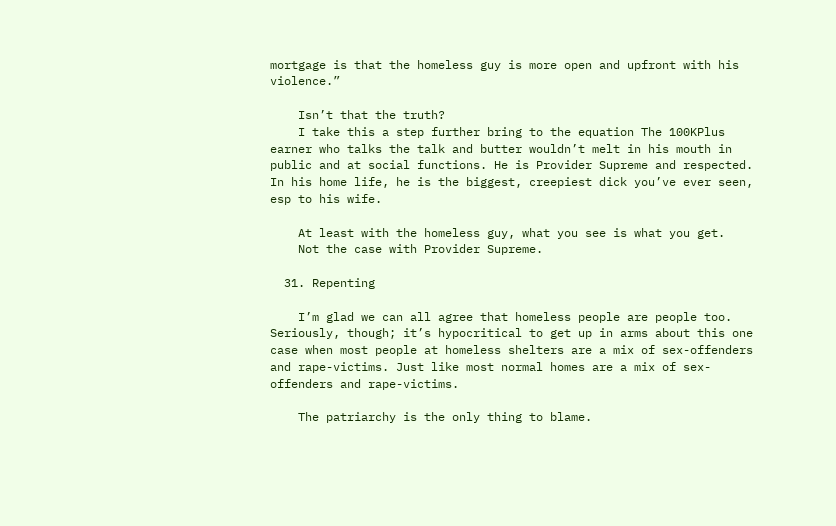mortgage is that the homeless guy is more open and upfront with his violence.”

    Isn’t that the truth?
    I take this a step further bring to the equation The 100KPlus earner who talks the talk and butter wouldn’t melt in his mouth in public and at social functions. He is Provider Supreme and respected. In his home life, he is the biggest, creepiest dick you’ve ever seen, esp to his wife.

    At least with the homeless guy, what you see is what you get.
    Not the case with Provider Supreme.

  31. Repenting

    I’m glad we can all agree that homeless people are people too. Seriously, though; it’s hypocritical to get up in arms about this one case when most people at homeless shelters are a mix of sex-offenders and rape-victims. Just like most normal homes are a mix of sex-offenders and rape-victims.

    The patriarchy is the only thing to blame.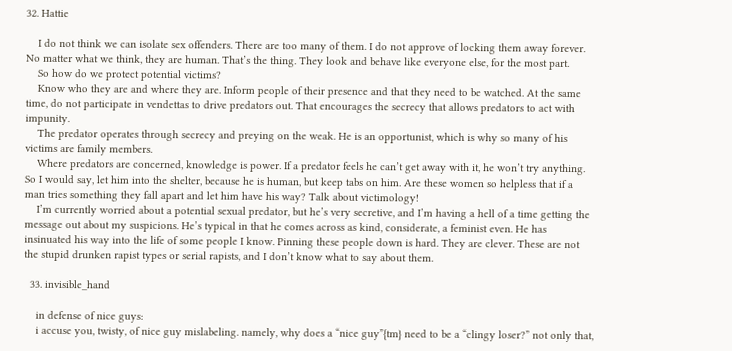32. Hattie

    I do not think we can isolate sex offenders. There are too many of them. I do not approve of locking them away forever. No matter what we think, they are human. That’s the thing. They look and behave like everyone else, for the most part.
    So how do we protect potential victims?
    Know who they are and where they are. Inform people of their presence and that they need to be watched. At the same time, do not participate in vendettas to drive predators out. That encourages the secrecy that allows predators to act with impunity.
    The predator operates through secrecy and preying on the weak. He is an opportunist, which is why so many of his victims are family members.
    Where predators are concerned, knowledge is power. If a predator feels he can’t get away with it, he won’t try anything. So I would say, let him into the shelter, because he is human, but keep tabs on him. Are these women so helpless that if a man tries something they fall apart and let him have his way? Talk about victimology!
    I’m currently worried about a potential sexual predator, but he’s very secretive, and I’m having a hell of a time getting the message out about my suspicions. He’s typical in that he comes across as kind, considerate, a feminist even. He has insinuated his way into the life of some people I know. Pinning these people down is hard. They are clever. These are not the stupid drunken rapist types or serial rapists, and I don’t know what to say about them.

  33. invisible_hand

    in defense of nice guys:
    i accuse you, twisty, of nice guy mislabeling. namely, why does a “nice guy”{tm} need to be a “clingy loser?” not only that,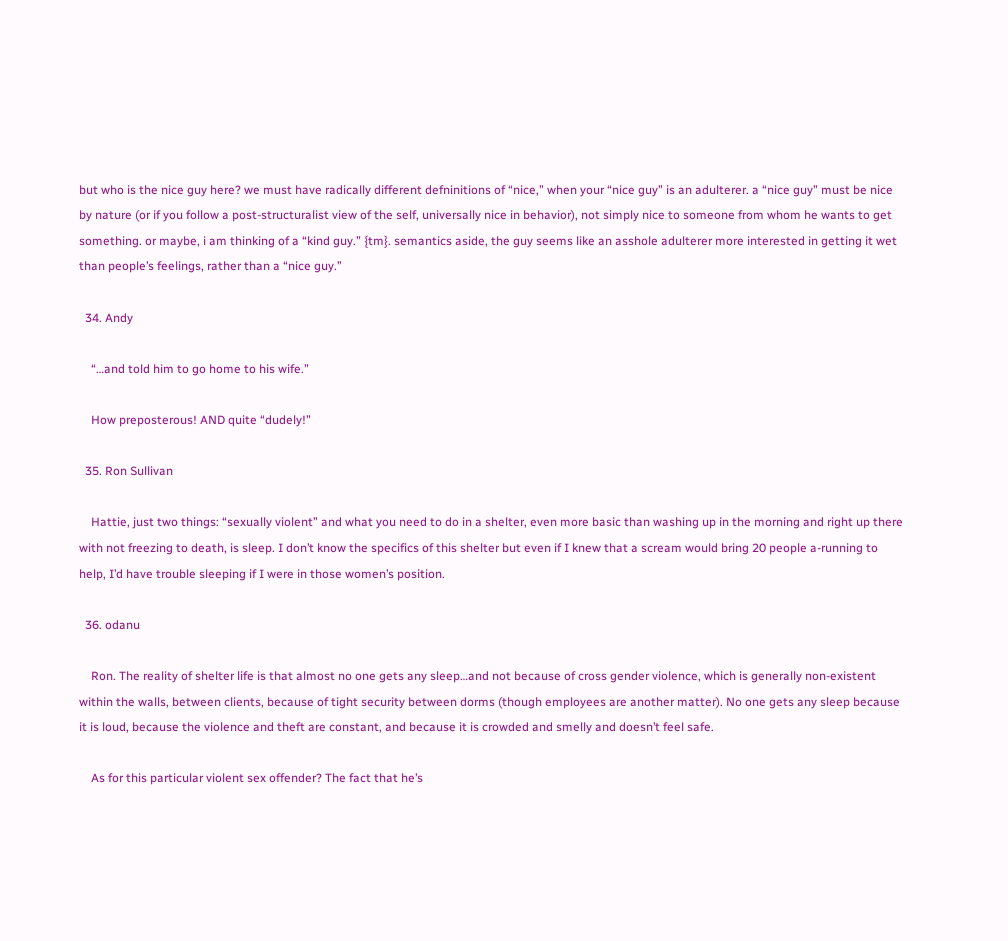but who is the nice guy here? we must have radically different defninitions of “nice,” when your “nice guy” is an adulterer. a “nice guy” must be nice by nature (or if you follow a post-structuralist view of the self, universally nice in behavior), not simply nice to someone from whom he wants to get something. or maybe, i am thinking of a “kind guy.” {tm}. semantics aside, the guy seems like an asshole adulterer more interested in getting it wet than people’s feelings, rather than a “nice guy.”

  34. Andy

    “…and told him to go home to his wife.”

    How preposterous! AND quite “dudely!”

  35. Ron Sullivan

    Hattie, just two things: “sexually violent” and what you need to do in a shelter, even more basic than washing up in the morning and right up there with not freezing to death, is sleep. I don’t know the specifics of this shelter but even if I knew that a scream would bring 20 people a-running to help, I’d have trouble sleeping if I were in those women’s position.

  36. odanu

    Ron. The reality of shelter life is that almost no one gets any sleep…and not because of cross gender violence, which is generally non-existent within the walls, between clients, because of tight security between dorms (though employees are another matter). No one gets any sleep because it is loud, because the violence and theft are constant, and because it is crowded and smelly and doesn’t feel safe.

    As for this particular violent sex offender? The fact that he’s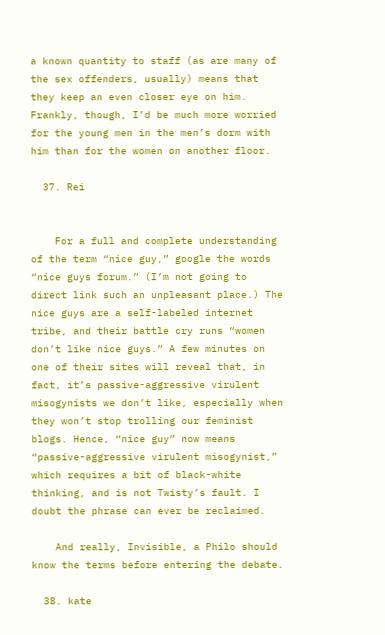a known quantity to staff (as are many of the sex offenders, usually) means that they keep an even closer eye on him. Frankly, though, I’d be much more worried for the young men in the men’s dorm with him than for the women on another floor.

  37. Rei


    For a full and complete understanding of the term “nice guy,” google the words “nice guys forum.” (I’m not going to direct link such an unpleasant place.) The nice guys are a self-labeled internet tribe, and their battle cry runs “women don’t like nice guys.” A few minutes on one of their sites will reveal that, in fact, it’s passive-aggressive virulent misogynists we don’t like, especially when they won’t stop trolling our feminist blogs. Hence, “nice guy” now means “passive-aggressive virulent misogynist,” which requires a bit of black-white thinking, and is not Twisty’s fault. I doubt the phrase can ever be reclaimed.

    And really, Invisible, a Philo should know the terms before entering the debate.

  38. kate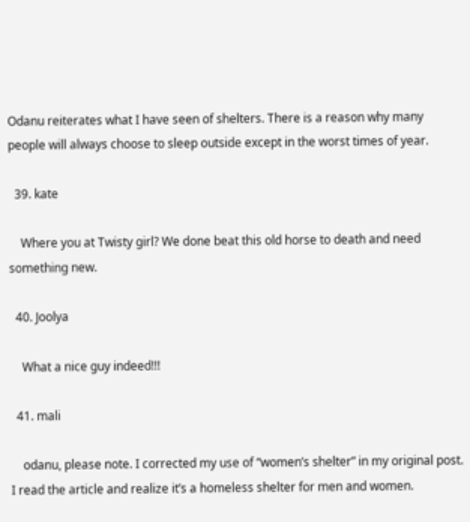Odanu reiterates what I have seen of shelters. There is a reason why many people will always choose to sleep outside except in the worst times of year.

  39. kate

    Where you at Twisty girl? We done beat this old horse to death and need something new.

  40. Joolya

    What a nice guy indeed!!!

  41. mali

    odanu, please note. I corrected my use of “women’s shelter” in my original post. I read the article and realize it’s a homeless shelter for men and women.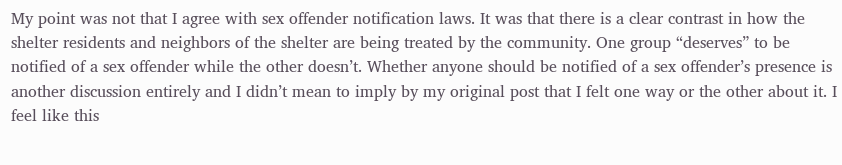My point was not that I agree with sex offender notification laws. It was that there is a clear contrast in how the shelter residents and neighbors of the shelter are being treated by the community. One group “deserves” to be notified of a sex offender while the other doesn’t. Whether anyone should be notified of a sex offender’s presence is another discussion entirely and I didn’t mean to imply by my original post that I felt one way or the other about it. I feel like this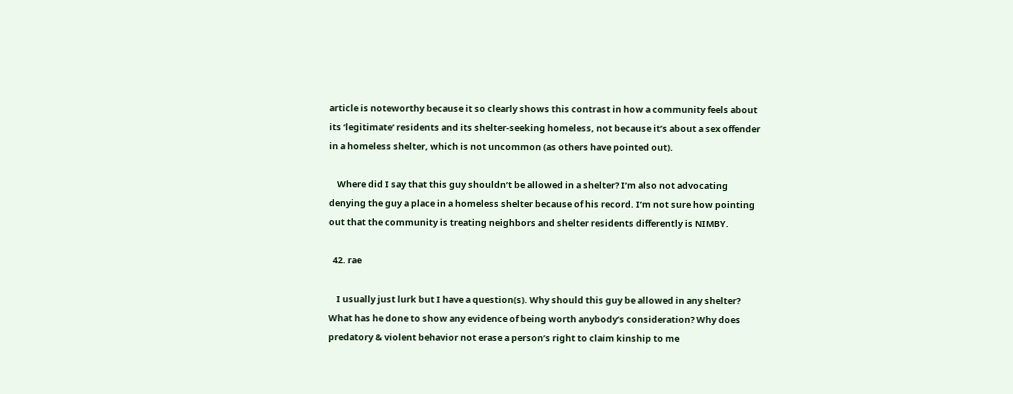article is noteworthy because it so clearly shows this contrast in how a community feels about its ‘legitimate’ residents and its shelter-seeking homeless, not because it’s about a sex offender in a homeless shelter, which is not uncommon (as others have pointed out).

    Where did I say that this guy shouldn’t be allowed in a shelter? I’m also not advocating denying the guy a place in a homeless shelter because of his record. I’m not sure how pointing out that the community is treating neighbors and shelter residents differently is NIMBY.

  42. rae

    I usually just lurk but I have a question(s). Why should this guy be allowed in any shelter? What has he done to show any evidence of being worth anybody’s consideration? Why does predatory & violent behavior not erase a person’s right to claim kinship to me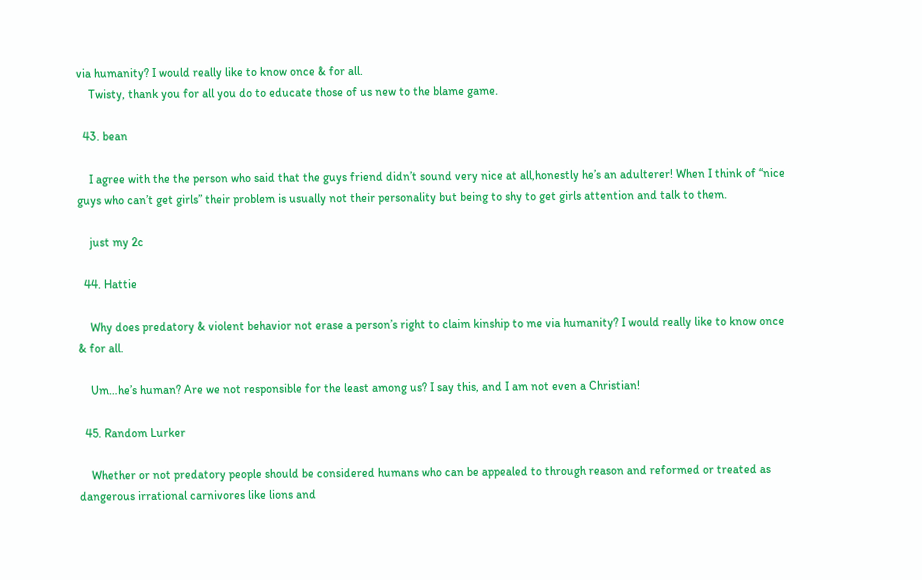via humanity? I would really like to know once & for all.
    Twisty, thank you for all you do to educate those of us new to the blame game.

  43. bean

    I agree with the the person who said that the guys friend didn’t sound very nice at all,honestly he’s an adulterer! When I think of “nice guys who can’t get girls” their problem is usually not their personality but being to shy to get girls attention and talk to them.

    just my 2c

  44. Hattie

    Why does predatory & violent behavior not erase a person’s right to claim kinship to me via humanity? I would really like to know once & for all.

    Um…he’s human? Are we not responsible for the least among us? I say this, and I am not even a Christian!

  45. Random Lurker

    Whether or not predatory people should be considered humans who can be appealed to through reason and reformed or treated as dangerous irrational carnivores like lions and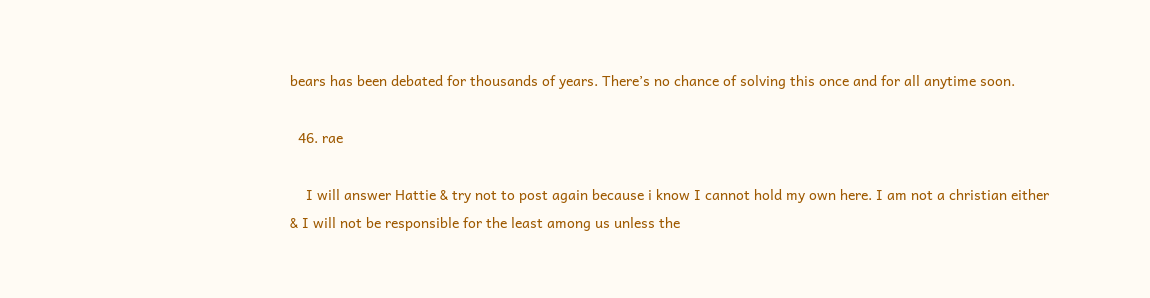bears has been debated for thousands of years. There’s no chance of solving this once and for all anytime soon.

  46. rae

    I will answer Hattie & try not to post again because i know I cannot hold my own here. I am not a christian either & I will not be responsible for the least among us unless the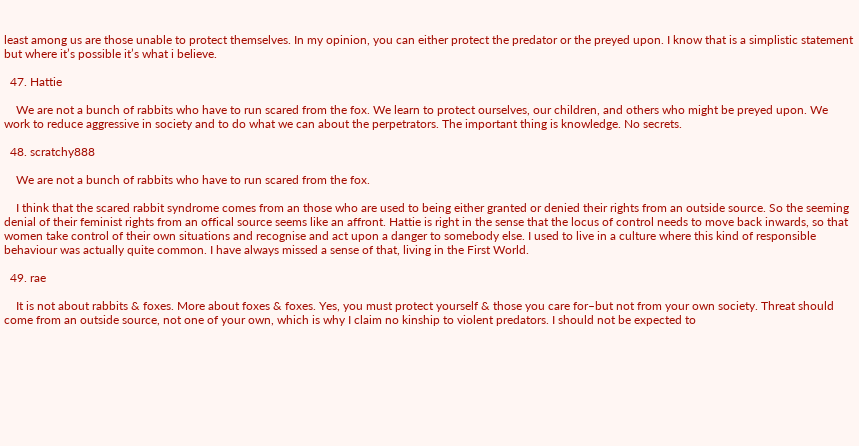least among us are those unable to protect themselves. In my opinion, you can either protect the predator or the preyed upon. I know that is a simplistic statement but where it’s possible it’s what i believe.

  47. Hattie

    We are not a bunch of rabbits who have to run scared from the fox. We learn to protect ourselves, our children, and others who might be preyed upon. We work to reduce aggressive in society and to do what we can about the perpetrators. The important thing is knowledge. No secrets.

  48. scratchy888

    We are not a bunch of rabbits who have to run scared from the fox.

    I think that the scared rabbit syndrome comes from an those who are used to being either granted or denied their rights from an outside source. So the seeming denial of their feminist rights from an offical source seems like an affront. Hattie is right in the sense that the locus of control needs to move back inwards, so that women take control of their own situations and recognise and act upon a danger to somebody else. I used to live in a culture where this kind of responsible behaviour was actually quite common. I have always missed a sense of that, living in the First World.

  49. rae

    It is not about rabbits & foxes. More about foxes & foxes. Yes, you must protect yourself & those you care for–but not from your own society. Threat should come from an outside source, not one of your own, which is why I claim no kinship to violent predators. I should not be expected to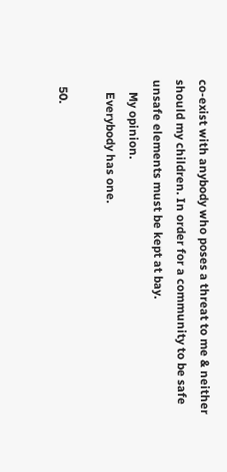co-exist with anybody who poses a threat to me & neither should my children. In order for a community to be safe unsafe elements must be kept at bay.
    My opinion.
    Everybody has one.

  50.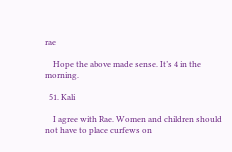rae

    Hope the above made sense. It’s 4 in the morning.

  51. Kali

    I agree with Rae. Women and children should not have to place curfews on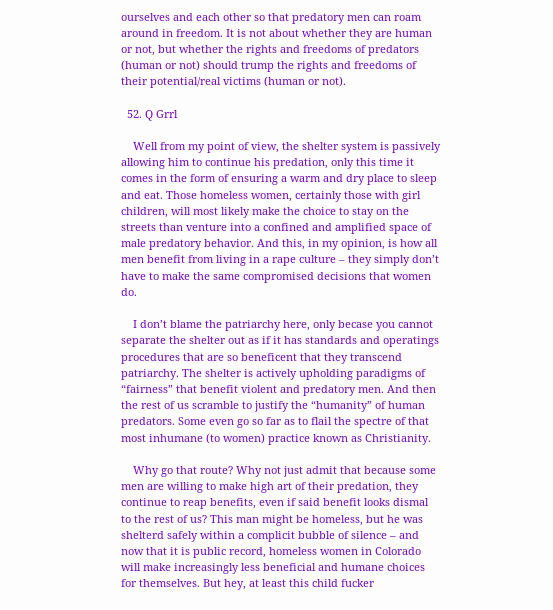ourselves and each other so that predatory men can roam around in freedom. It is not about whether they are human or not, but whether the rights and freedoms of predators (human or not) should trump the rights and freedoms of their potential/real victims (human or not).

  52. Q Grrl

    Well from my point of view, the shelter system is passively allowing him to continue his predation, only this time it comes in the form of ensuring a warm and dry place to sleep and eat. Those homeless women, certainly those with girl children, will most likely make the choice to stay on the streets than venture into a confined and amplified space of male predatory behavior. And this, in my opinion, is how all men benefit from living in a rape culture – they simply don’t have to make the same compromised decisions that women do.

    I don’t blame the patriarchy here, only becase you cannot separate the shelter out as if it has standards and operatings procedures that are so beneficent that they transcend patriarchy. The shelter is actively upholding paradigms of “fairness” that benefit violent and predatory men. And then the rest of us scramble to justify the “humanity” of human predators. Some even go so far as to flail the spectre of that most inhumane (to women) practice known as Christianity.

    Why go that route? Why not just admit that because some men are willing to make high art of their predation, they continue to reap benefits, even if said benefit looks dismal to the rest of us? This man might be homeless, but he was shelterd safely within a complicit bubble of silence – and now that it is public record, homeless women in Colorado will make increasingly less beneficial and humane choices for themselves. But hey, at least this child fucker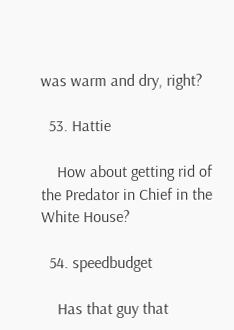was warm and dry, right?

  53. Hattie

    How about getting rid of the Predator in Chief in the White House?

  54. speedbudget

    Has that guy that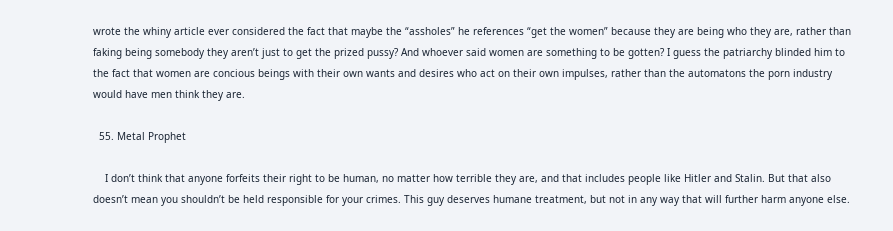wrote the whiny article ever considered the fact that maybe the “assholes” he references “get the women” because they are being who they are, rather than faking being somebody they aren’t just to get the prized pussy? And whoever said women are something to be gotten? I guess the patriarchy blinded him to the fact that women are concious beings with their own wants and desires who act on their own impulses, rather than the automatons the porn industry would have men think they are.

  55. Metal Prophet

    I don’t think that anyone forfeits their right to be human, no matter how terrible they are, and that includes people like Hitler and Stalin. But that also doesn’t mean you shouldn’t be held responsible for your crimes. This guy deserves humane treatment, but not in any way that will further harm anyone else.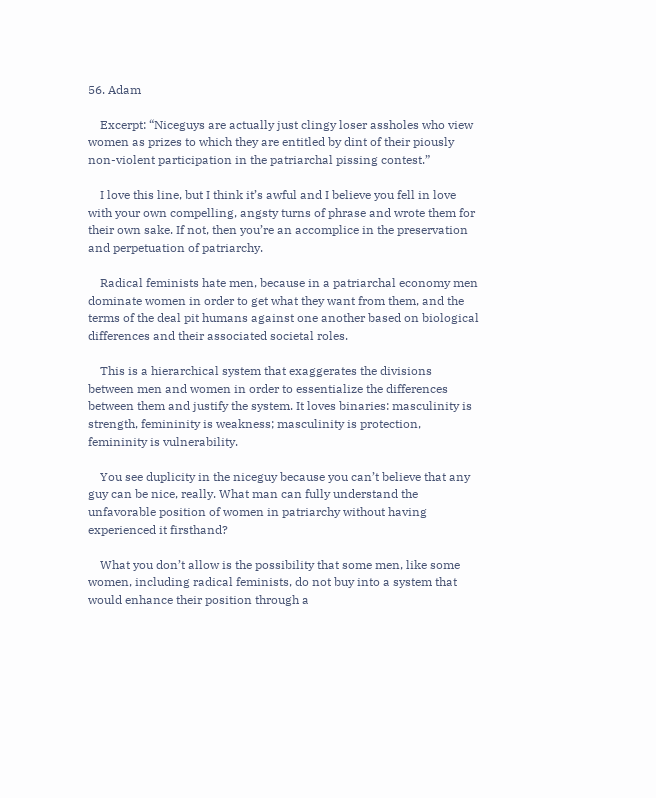56. Adam

    Excerpt: “Niceguys are actually just clingy loser assholes who view women as prizes to which they are entitled by dint of their piously non-violent participation in the patriarchal pissing contest.”

    I love this line, but I think it’s awful and I believe you fell in love with your own compelling, angsty turns of phrase and wrote them for their own sake. If not, then you’re an accomplice in the preservation and perpetuation of patriarchy.

    Radical feminists hate men, because in a patriarchal economy men dominate women in order to get what they want from them, and the terms of the deal pit humans against one another based on biological differences and their associated societal roles.

    This is a hierarchical system that exaggerates the divisions between men and women in order to essentialize the differences between them and justify the system. It loves binaries: masculinity is strength, femininity is weakness; masculinity is protection, femininity is vulnerability.

    You see duplicity in the niceguy because you can’t believe that any guy can be nice, really. What man can fully understand the unfavorable position of women in patriarchy without having experienced it firsthand?

    What you don’t allow is the possibility that some men, like some women, including radical feminists, do not buy into a system that would enhance their position through a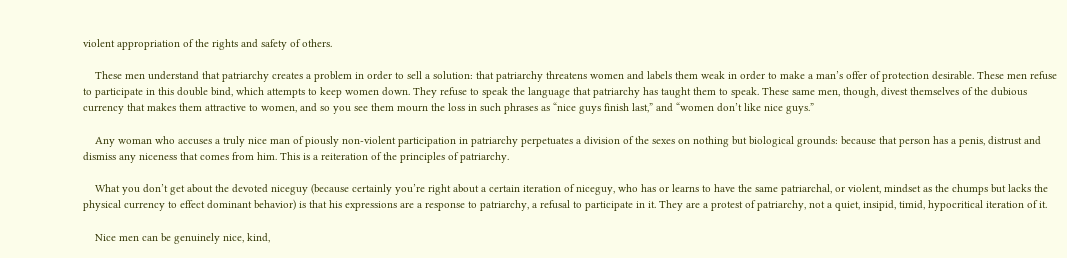violent appropriation of the rights and safety of others.

    These men understand that patriarchy creates a problem in order to sell a solution: that patriarchy threatens women and labels them weak in order to make a man’s offer of protection desirable. These men refuse to participate in this double bind, which attempts to keep women down. They refuse to speak the language that patriarchy has taught them to speak. These same men, though, divest themselves of the dubious currency that makes them attractive to women, and so you see them mourn the loss in such phrases as “nice guys finish last,” and “women don’t like nice guys.”

    Any woman who accuses a truly nice man of piously non-violent participation in patriarchy perpetuates a division of the sexes on nothing but biological grounds: because that person has a penis, distrust and dismiss any niceness that comes from him. This is a reiteration of the principles of patriarchy.

    What you don’t get about the devoted niceguy (because certainly you’re right about a certain iteration of niceguy, who has or learns to have the same patriarchal, or violent, mindset as the chumps but lacks the physical currency to effect dominant behavior) is that his expressions are a response to patriarchy, a refusal to participate in it. They are a protest of patriarchy, not a quiet, insipid, timid, hypocritical iteration of it.

    Nice men can be genuinely nice, kind,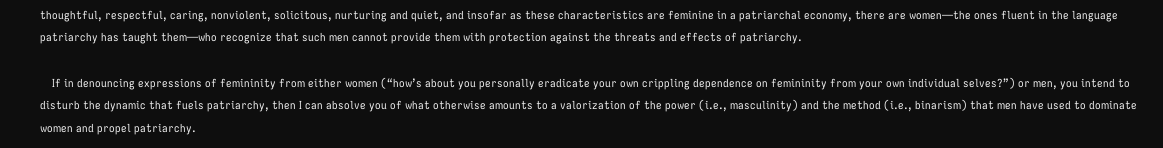thoughtful, respectful, caring, nonviolent, solicitous, nurturing and quiet, and insofar as these characteristics are feminine in a patriarchal economy, there are women—the ones fluent in the language patriarchy has taught them—who recognize that such men cannot provide them with protection against the threats and effects of patriarchy.

    If in denouncing expressions of femininity from either women (“how’s about you personally eradicate your own crippling dependence on femininity from your own individual selves?”) or men, you intend to disturb the dynamic that fuels patriarchy, then I can absolve you of what otherwise amounts to a valorization of the power (i.e., masculinity) and the method (i.e., binarism) that men have used to dominate women and propel patriarchy.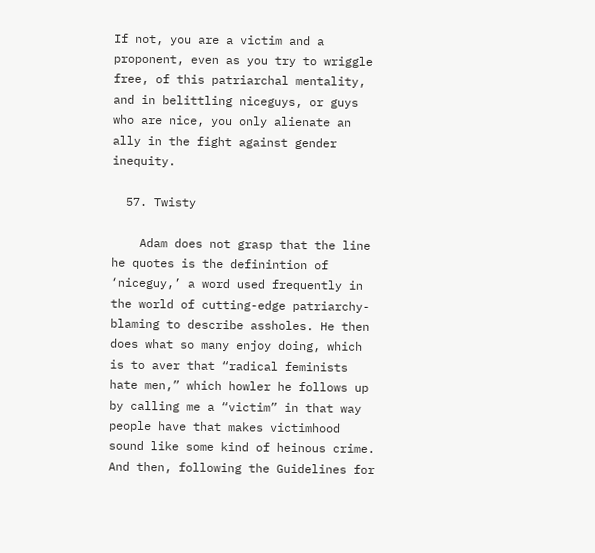If not, you are a victim and a proponent, even as you try to wriggle free, of this patriarchal mentality, and in belittling niceguys, or guys who are nice, you only alienate an ally in the fight against gender inequity.

  57. Twisty

    Adam does not grasp that the line he quotes is the definintion of ‘niceguy,’ a word used frequently in the world of cutting-edge patriarchy-blaming to describe assholes. He then does what so many enjoy doing, which is to aver that “radical feminists hate men,” which howler he follows up by calling me a “victim” in that way people have that makes victimhood sound like some kind of heinous crime. And then, following the Guidelines for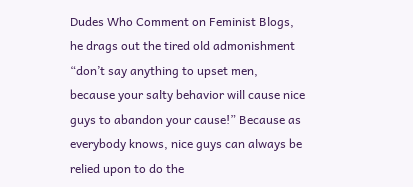Dudes Who Comment on Feminist Blogs, he drags out the tired old admonishment “don’t say anything to upset men, because your salty behavior will cause nice guys to abandon your cause!” Because as everybody knows, nice guys can always be relied upon to do the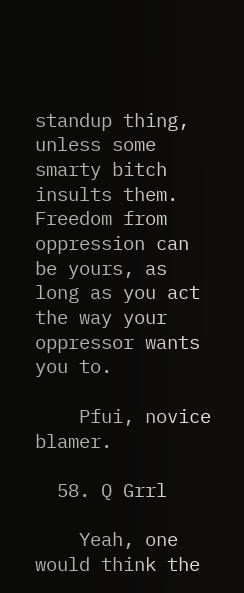standup thing, unless some smarty bitch insults them. Freedom from oppression can be yours, as long as you act the way your oppressor wants you to.

    Pfui, novice blamer.

  58. Q Grrl

    Yeah, one would think the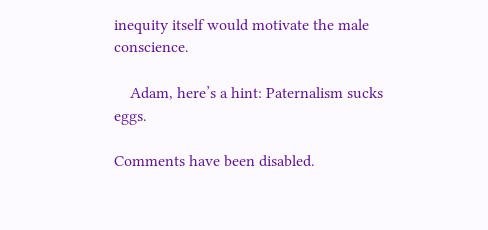inequity itself would motivate the male conscience.

    Adam, here’s a hint: Paternalism sucks eggs.

Comments have been disabled.